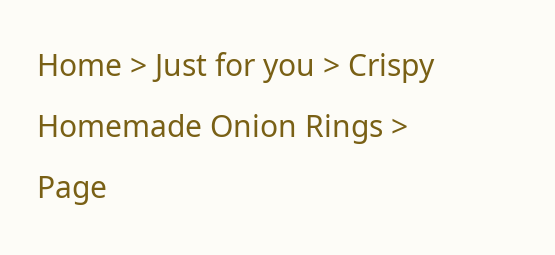Home > Just for you > Crispy Homemade Onion Rings > Page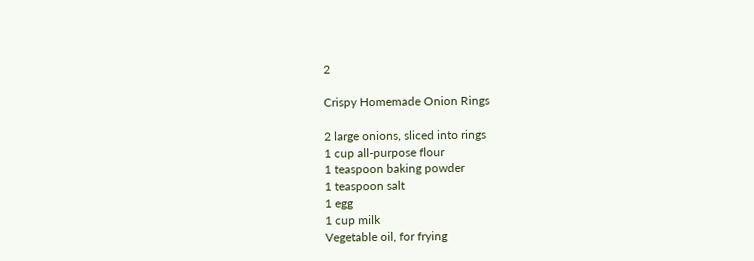2

Crispy Homemade Onion Rings

2 large onions, sliced into rings
1 cup all-purpose flour
1 teaspoon baking powder
1 teaspoon salt
1 egg
1 cup milk
Vegetable oil, for frying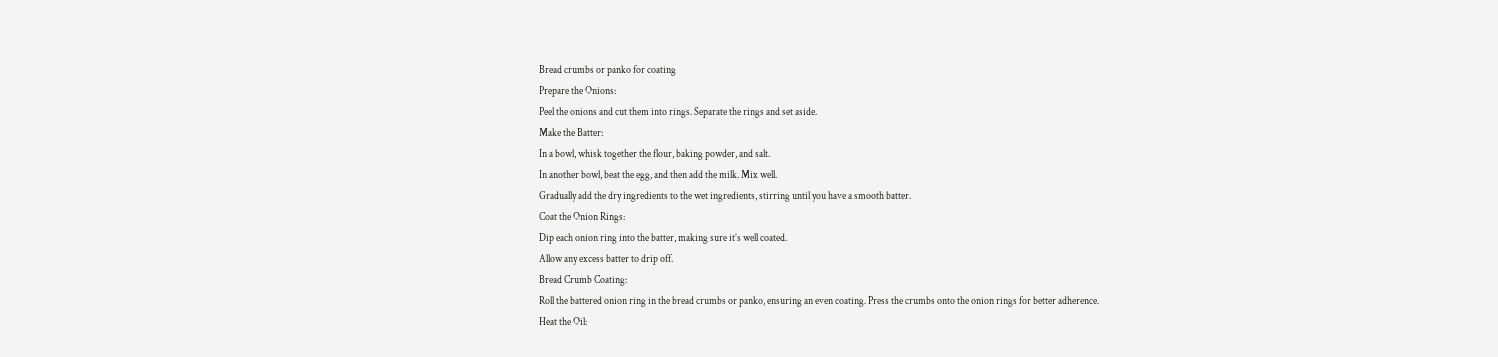Bread crumbs or panko for coating
Prepare the Onions:
Peel the onions and cut them into rings. Separate the rings and set aside.
Make the Batter:
In a bowl, whisk together the flour, baking powder, and salt.
In another bowl, beat the egg, and then add the milk. Mix well.
Gradually add the dry ingredients to the wet ingredients, stirring until you have a smooth batter.
Coat the Onion Rings:
Dip each onion ring into the batter, making sure it’s well coated.
Allow any excess batter to drip off.
Bread Crumb Coating:
Roll the battered onion ring in the bread crumbs or panko, ensuring an even coating. Press the crumbs onto the onion rings for better adherence.
Heat the Oil: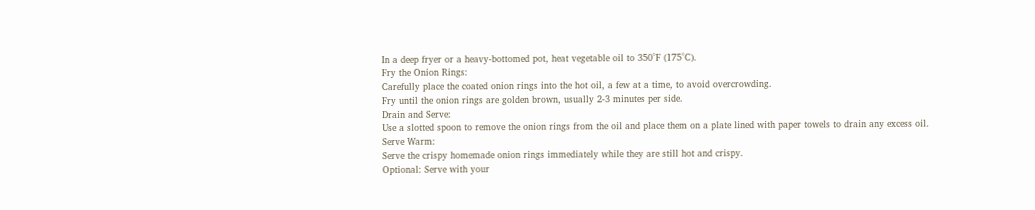In a deep fryer or a heavy-bottomed pot, heat vegetable oil to 350°F (175°C).
Fry the Onion Rings:
Carefully place the coated onion rings into the hot oil, a few at a time, to avoid overcrowding.
Fry until the onion rings are golden brown, usually 2-3 minutes per side.
Drain and Serve:
Use a slotted spoon to remove the onion rings from the oil and place them on a plate lined with paper towels to drain any excess oil.
Serve Warm:
Serve the crispy homemade onion rings immediately while they are still hot and crispy.
Optional: Serve with your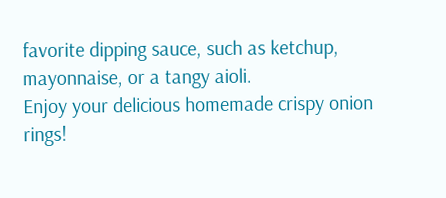favorite dipping sauce, such as ketchup, mayonnaise, or a tangy aioli.
Enjoy your delicious homemade crispy onion rings!